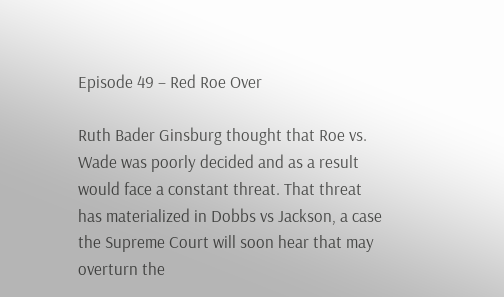Episode 49 – Red Roe Over

Ruth Bader Ginsburg thought that Roe vs. Wade was poorly decided and as a result would face a constant threat. That threat has materialized in Dobbs vs Jackson, a case the Supreme Court will soon hear that may overturn the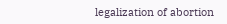legalization of abortion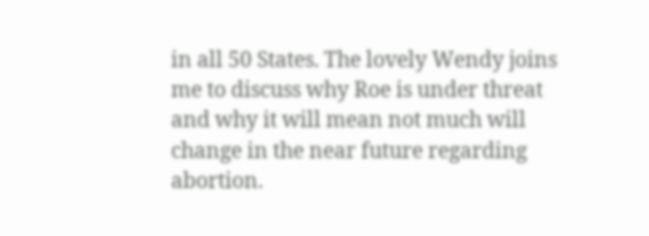in all 50 States. The lovely Wendy joins me to discuss why Roe is under threat and why it will mean not much will change in the near future regarding abortion.